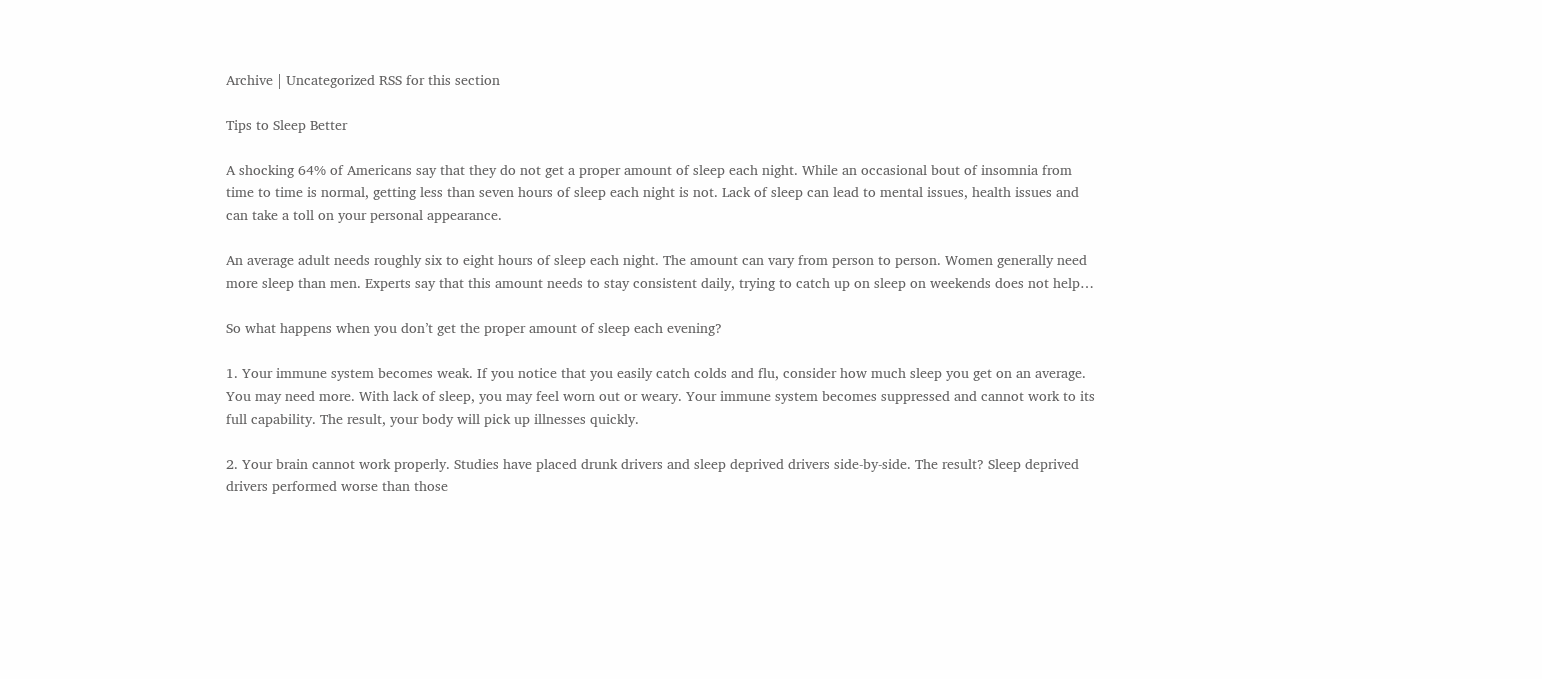Archive | Uncategorized RSS for this section

Tips to Sleep Better

A shocking 64% of Americans say that they do not get a proper amount of sleep each night. While an occasional bout of insomnia from time to time is normal, getting less than seven hours of sleep each night is not. Lack of sleep can lead to mental issues, health issues and can take a toll on your personal appearance.

An average adult needs roughly six to eight hours of sleep each night. The amount can vary from person to person. Women generally need more sleep than men. Experts say that this amount needs to stay consistent daily, trying to catch up on sleep on weekends does not help…

So what happens when you don’t get the proper amount of sleep each evening?

1. Your immune system becomes weak. If you notice that you easily catch colds and flu, consider how much sleep you get on an average. You may need more. With lack of sleep, you may feel worn out or weary. Your immune system becomes suppressed and cannot work to its full capability. The result, your body will pick up illnesses quickly.

2. Your brain cannot work properly. Studies have placed drunk drivers and sleep deprived drivers side-by-side. The result? Sleep deprived drivers performed worse than those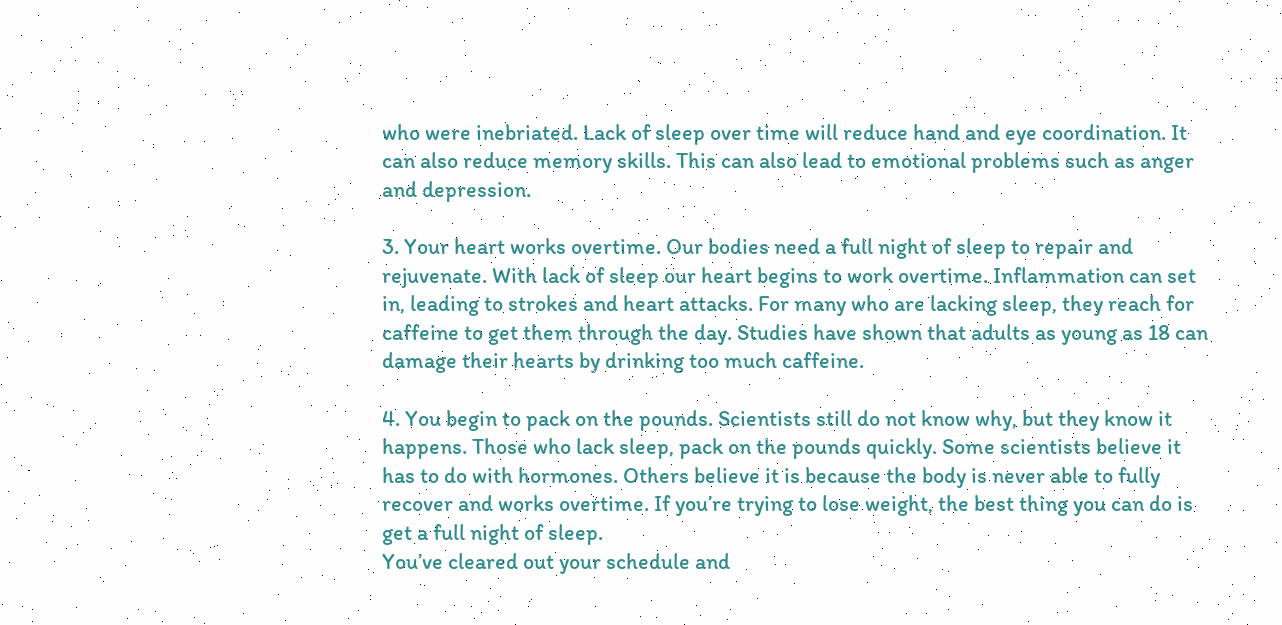who were inebriated. Lack of sleep over time will reduce hand and eye coordination. It can also reduce memory skills. This can also lead to emotional problems such as anger and depression.

3. Your heart works overtime. Our bodies need a full night of sleep to repair and rejuvenate. With lack of sleep our heart begins to work overtime. Inflammation can set in, leading to strokes and heart attacks. For many who are lacking sleep, they reach for caffeine to get them through the day. Studies have shown that adults as young as 18 can damage their hearts by drinking too much caffeine.

4. You begin to pack on the pounds. Scientists still do not know why, but they know it happens. Those who lack sleep, pack on the pounds quickly. Some scientists believe it has to do with hormones. Others believe it is because the body is never able to fully recover and works overtime. If you’re trying to lose weight, the best thing you can do is get a full night of sleep.
You’ve cleared out your schedule and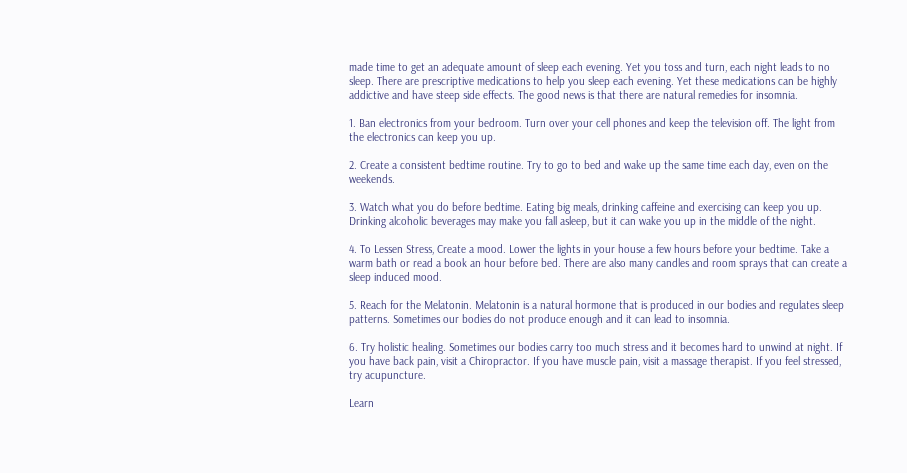made time to get an adequate amount of sleep each evening. Yet you toss and turn, each night leads to no sleep. There are prescriptive medications to help you sleep each evening. Yet these medications can be highly addictive and have steep side effects. The good news is that there are natural remedies for insomnia.

1. Ban electronics from your bedroom. Turn over your cell phones and keep the television off. The light from the electronics can keep you up.

2. Create a consistent bedtime routine. Try to go to bed and wake up the same time each day, even on the weekends.

3. Watch what you do before bedtime. Eating big meals, drinking caffeine and exercising can keep you up. Drinking alcoholic beverages may make you fall asleep, but it can wake you up in the middle of the night.

4. To Lessen Stress, Create a mood. Lower the lights in your house a few hours before your bedtime. Take a warm bath or read a book an hour before bed. There are also many candles and room sprays that can create a sleep induced mood.

5. Reach for the Melatonin. Melatonin is a natural hormone that is produced in our bodies and regulates sleep patterns. Sometimes our bodies do not produce enough and it can lead to insomnia.

6. Try holistic healing. Sometimes our bodies carry too much stress and it becomes hard to unwind at night. If you have back pain, visit a Chiropractor. If you have muscle pain, visit a massage therapist. If you feel stressed, try acupuncture.

Learn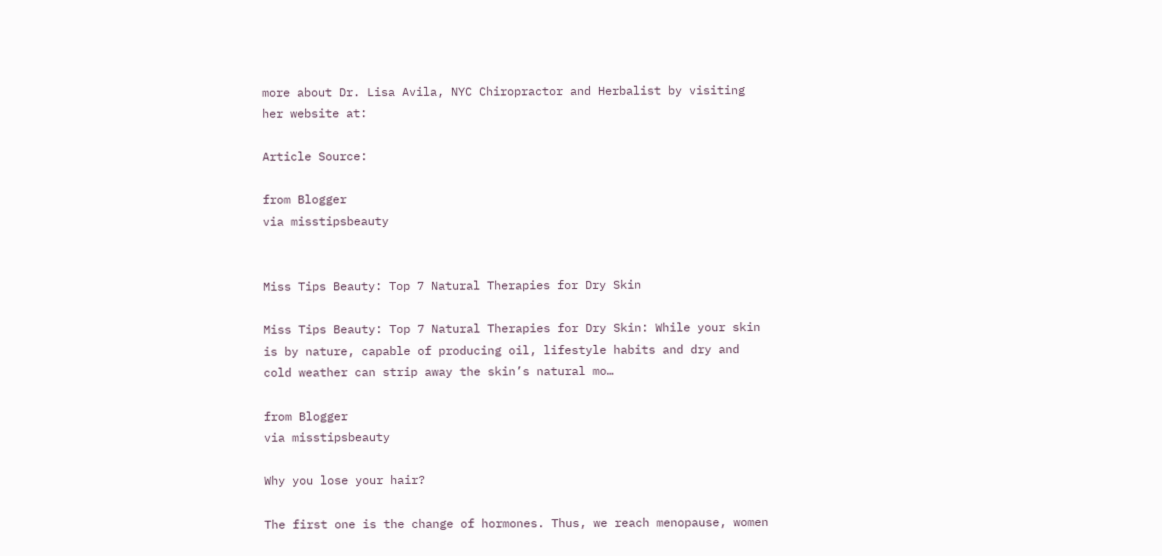more about Dr. Lisa Avila, NYC Chiropractor and Herbalist by visiting her website at:

Article Source:

from Blogger
via misstipsbeauty


Miss Tips Beauty: Top 7 Natural Therapies for Dry Skin

Miss Tips Beauty: Top 7 Natural Therapies for Dry Skin: While your skin is by nature, capable of producing oil, lifestyle habits and dry and cold weather can strip away the skin’s natural mo…

from Blogger
via misstipsbeauty

Why you lose your hair?

The first one is the change of hormones. Thus, we reach menopause, women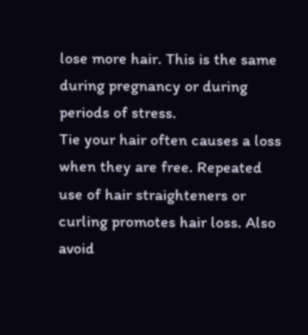lose more hair. This is the same during pregnancy or during periods of stress.
Tie your hair often causes a loss when they are free. Repeated use of hair straighteners or curling promotes hair loss. Also avoid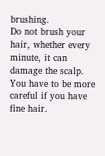brushing.
Do not brush your hair, whether every minute, it can damage the scalp.
You have to be more careful if you have fine hair.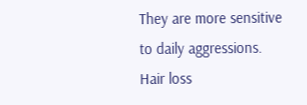They are more sensitive to daily aggressions.
Hair loss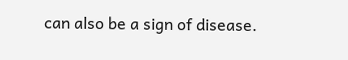can also be a sign of disease.